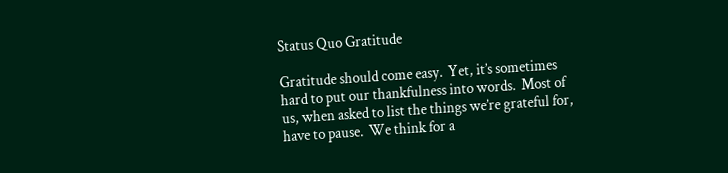Status Quo Gratitude

Gratitude should come easy.  Yet, it’s sometimes hard to put our thankfulness into words.  Most of us, when asked to list the things we’re grateful for, have to pause.  We think for a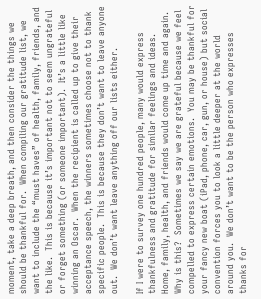moment, take a deep breath, and then consider the things we should be thankful for.  When compiling our gratitude list, we want to include the “must haves” of health, family, friends, and the like.  This is because it’s important not to seem ungrateful or forget something (or someone important).  It’s a little like winning an Oscar.  When the recipient is called up to give their acceptance speech, the winners sometimes choose not to thank specific people.  This is because they don’t want to leave anyone out.  We don’t want leave anything off our lists either.

If I were to survey one hundred people, many would express thankfulness and gratitude for similar feelings and ideas.  Home, family, health, and friends would come up time and again.  Why is this?  Sometimes we say we are grateful because we feel compelled to express certain emotions.  You may be thankful for your fancy new boat (iPad, phone, car, gun, or house) but social convention forces you to look a little deeper at the world around you.  We don’t want to be the person who expresses thanks for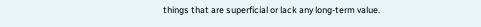things that are superficial or lack any long-term value.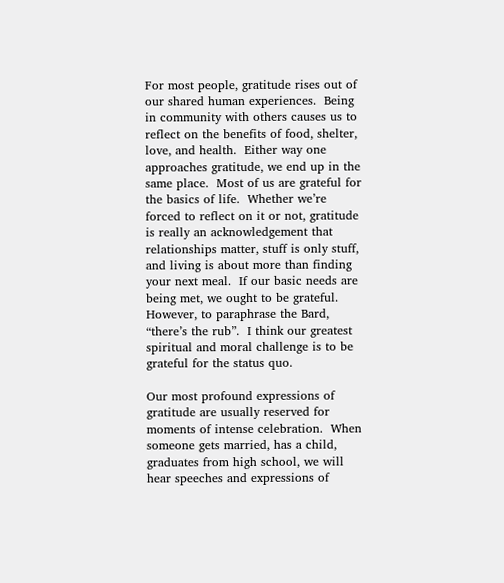For most people, gratitude rises out of our shared human experiences.  Being in community with others causes us to reflect on the benefits of food, shelter, love, and health.  Either way one approaches gratitude, we end up in the same place.  Most of us are grateful for the basics of life.  Whether we’re forced to reflect on it or not, gratitude is really an acknowledgement that relationships matter, stuff is only stuff, and living is about more than finding your next meal.  If our basic needs are being met, we ought to be grateful.  However, to paraphrase the Bard, “there’s the rub”.  I think our greatest spiritual and moral challenge is to be grateful for the status quo.

Our most profound expressions of gratitude are usually reserved for moments of intense celebration.  When someone gets married, has a child, graduates from high school, we will hear speeches and expressions of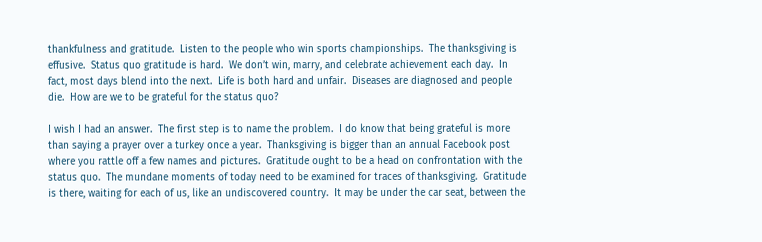thankfulness and gratitude.  Listen to the people who win sports championships.  The thanksgiving is effusive.  Status quo gratitude is hard.  We don’t win, marry, and celebrate achievement each day.  In fact, most days blend into the next.  Life is both hard and unfair.  Diseases are diagnosed and people die.  How are we to be grateful for the status quo?

I wish I had an answer.  The first step is to name the problem.  I do know that being grateful is more than saying a prayer over a turkey once a year.  Thanksgiving is bigger than an annual Facebook post where you rattle off a few names and pictures.  Gratitude ought to be a head on confrontation with the status quo.  The mundane moments of today need to be examined for traces of thanksgiving.  Gratitude is there, waiting for each of us, like an undiscovered country.  It may be under the car seat, between the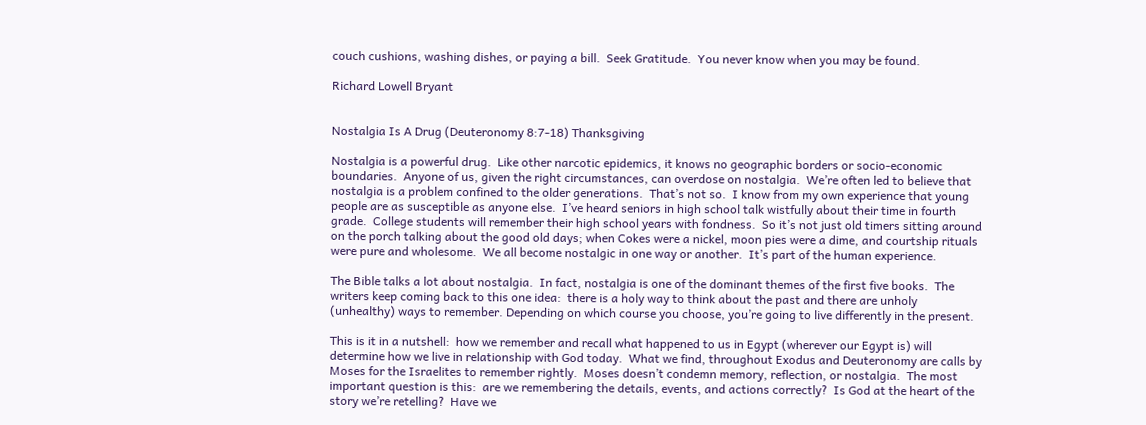couch cushions, washing dishes, or paying a bill.  Seek Gratitude.  You never know when you may be found.

Richard Lowell Bryant


Nostalgia Is A Drug (Deuteronomy 8:7-18) Thanksgiving

Nostalgia is a powerful drug.  Like other narcotic epidemics, it knows no geographic borders or socio-economic boundaries.  Anyone of us, given the right circumstances, can overdose on nostalgia.  We’re often led to believe that nostalgia is a problem confined to the older generations.  That’s not so.  I know from my own experience that young people are as susceptible as anyone else.  I’ve heard seniors in high school talk wistfully about their time in fourth grade.  College students will remember their high school years with fondness.  So it’s not just old timers sitting around on the porch talking about the good old days; when Cokes were a nickel, moon pies were a dime, and courtship rituals were pure and wholesome.  We all become nostalgic in one way or another.  It’s part of the human experience.

The Bible talks a lot about nostalgia.  In fact, nostalgia is one of the dominant themes of the first five books.  The writers keep coming back to this one idea:  there is a holy way to think about the past and there are unholy (unhealthy) ways to remember. Depending on which course you choose, you’re going to live differently in the present.

This is it in a nutshell:  how we remember and recall what happened to us in Egypt (wherever our Egypt is) will determine how we live in relationship with God today.  What we find, throughout Exodus and Deuteronomy are calls by Moses for the Israelites to remember rightly.  Moses doesn’t condemn memory, reflection, or nostalgia.  The most important question is this:  are we remembering the details, events, and actions correctly?  Is God at the heart of the story we’re retelling?  Have we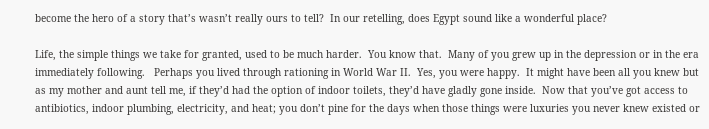become the hero of a story that’s wasn’t really ours to tell?  In our retelling, does Egypt sound like a wonderful place?

Life, the simple things we take for granted, used to be much harder.  You know that.  Many of you grew up in the depression or in the era immediately following.   Perhaps you lived through rationing in World War II.  Yes, you were happy.  It might have been all you knew but as my mother and aunt tell me, if they’d had the option of indoor toilets, they’d have gladly gone inside.  Now that you’ve got access to antibiotics, indoor plumbing, electricity, and heat; you don’t pine for the days when those things were luxuries you never knew existed or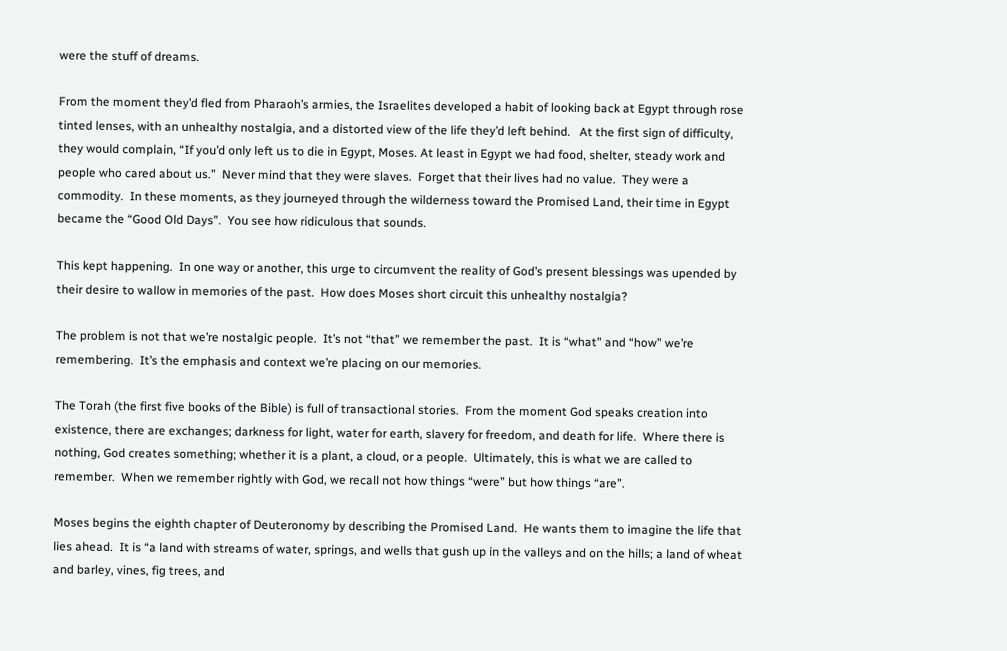were the stuff of dreams.

From the moment they’d fled from Pharaoh’s armies, the Israelites developed a habit of looking back at Egypt through rose tinted lenses, with an unhealthy nostalgia, and a distorted view of the life they’d left behind.   At the first sign of difficulty, they would complain, “If you’d only left us to die in Egypt, Moses. At least in Egypt we had food, shelter, steady work and people who cared about us.”  Never mind that they were slaves.  Forget that their lives had no value.  They were a commodity.  In these moments, as they journeyed through the wilderness toward the Promised Land, their time in Egypt became the “Good Old Days”.  You see how ridiculous that sounds.

This kept happening.  In one way or another, this urge to circumvent the reality of God’s present blessings was upended by their desire to wallow in memories of the past.  How does Moses short circuit this unhealthy nostalgia?

The problem is not that we’re nostalgic people.  It’s not “that” we remember the past.  It is “what” and “how” we’re remembering.  It’s the emphasis and context we’re placing on our memories.

The Torah (the first five books of the Bible) is full of transactional stories.  From the moment God speaks creation into existence, there are exchanges; darkness for light, water for earth, slavery for freedom, and death for life.  Where there is nothing, God creates something; whether it is a plant, a cloud, or a people.  Ultimately, this is what we are called to remember.  When we remember rightly with God, we recall not how things “were” but how things “are”.

Moses begins the eighth chapter of Deuteronomy by describing the Promised Land.  He wants them to imagine the life that lies ahead.  It is “a land with streams of water, springs, and wells that gush up in the valleys and on the hills; a land of wheat and barley, vines, fig trees, and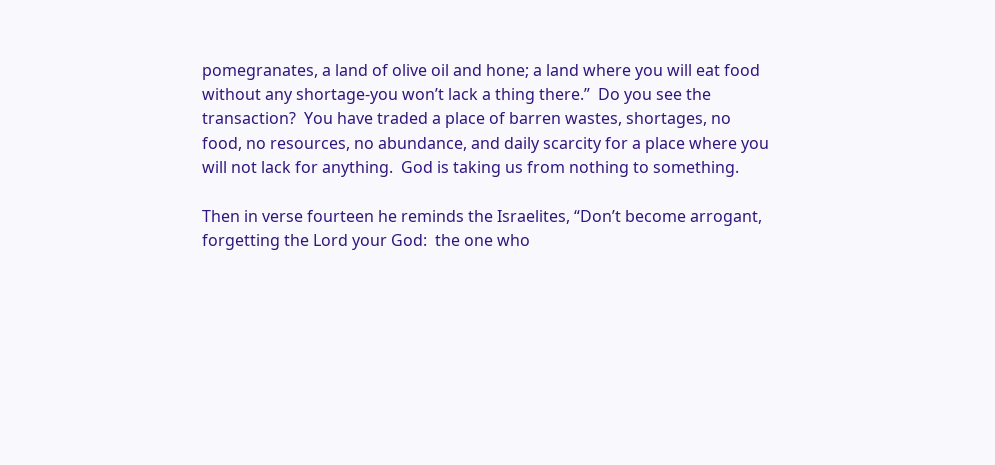pomegranates, a land of olive oil and hone; a land where you will eat food without any shortage-you won’t lack a thing there.”  Do you see the transaction?  You have traded a place of barren wastes, shortages, no food, no resources, no abundance, and daily scarcity for a place where you will not lack for anything.  God is taking us from nothing to something.

Then in verse fourteen he reminds the Israelites, “Don’t become arrogant, forgetting the Lord your God:  the one who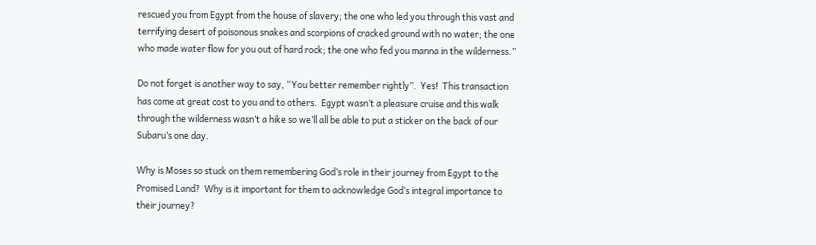rescued you from Egypt from the house of slavery; the one who led you through this vast and terrifying desert of poisonous snakes and scorpions of cracked ground with no water; the one who made water flow for you out of hard rock; the one who fed you manna in the wilderness.”

Do not forget is another way to say, “You better remember rightly”.  Yes!  This transaction has come at great cost to you and to others.  Egypt wasn’t a pleasure cruise and this walk through the wilderness wasn’t a hike so we’ll all be able to put a sticker on the back of our Subaru’s one day.

Why is Moses so stuck on them remembering God’s role in their journey from Egypt to the Promised Land?  Why is it important for them to acknowledge God’s integral importance to their journey?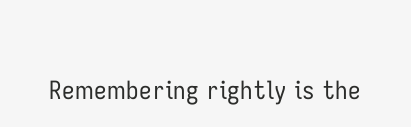Remembering rightly is the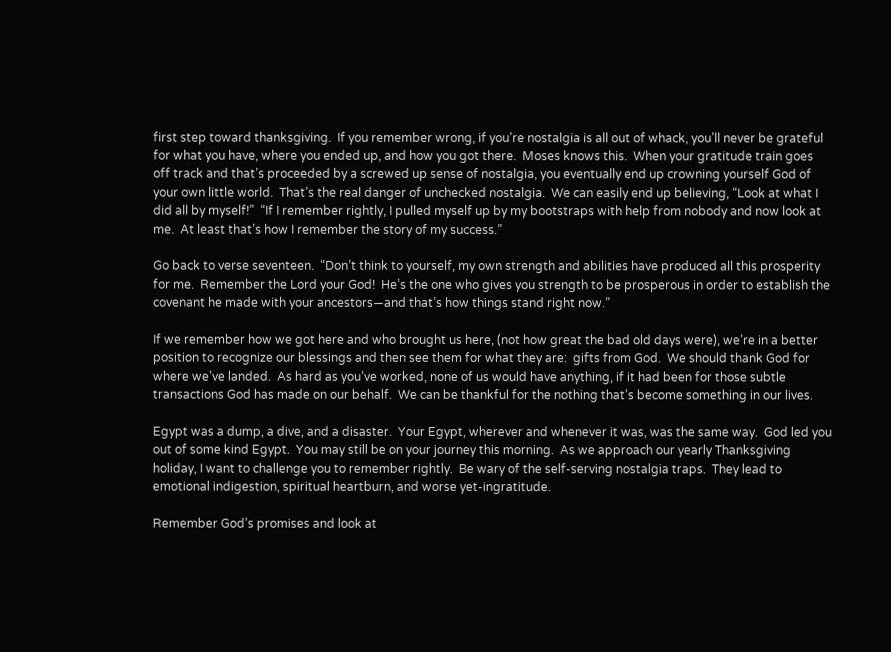first step toward thanksgiving.  If you remember wrong, if you’re nostalgia is all out of whack, you’ll never be grateful for what you have, where you ended up, and how you got there.  Moses knows this.  When your gratitude train goes off track and that’s proceeded by a screwed up sense of nostalgia, you eventually end up crowning yourself God of your own little world.  That’s the real danger of unchecked nostalgia.  We can easily end up believing, “Look at what I did all by myself!”  “If I remember rightly, I pulled myself up by my bootstraps with help from nobody and now look at me.  At least that’s how I remember the story of my success.”

Go back to verse seventeen.  “Don’t think to yourself, my own strength and abilities have produced all this prosperity for me.  Remember the Lord your God!  He’s the one who gives you strength to be prosperous in order to establish the covenant he made with your ancestors—and that’s how things stand right now.”

If we remember how we got here and who brought us here, (not how great the bad old days were), we’re in a better position to recognize our blessings and then see them for what they are:  gifts from God.  We should thank God for where we’ve landed.  As hard as you’ve worked, none of us would have anything, if it had been for those subtle transactions God has made on our behalf.  We can be thankful for the nothing that’s become something in our lives.

Egypt was a dump, a dive, and a disaster.  Your Egypt, wherever and whenever it was, was the same way.  God led you out of some kind Egypt.  You may still be on your journey this morning.  As we approach our yearly Thanksgiving holiday, I want to challenge you to remember rightly.  Be wary of the self-serving nostalgia traps.  They lead to emotional indigestion, spiritual heartburn, and worse yet-ingratitude.

Remember God’s promises and look at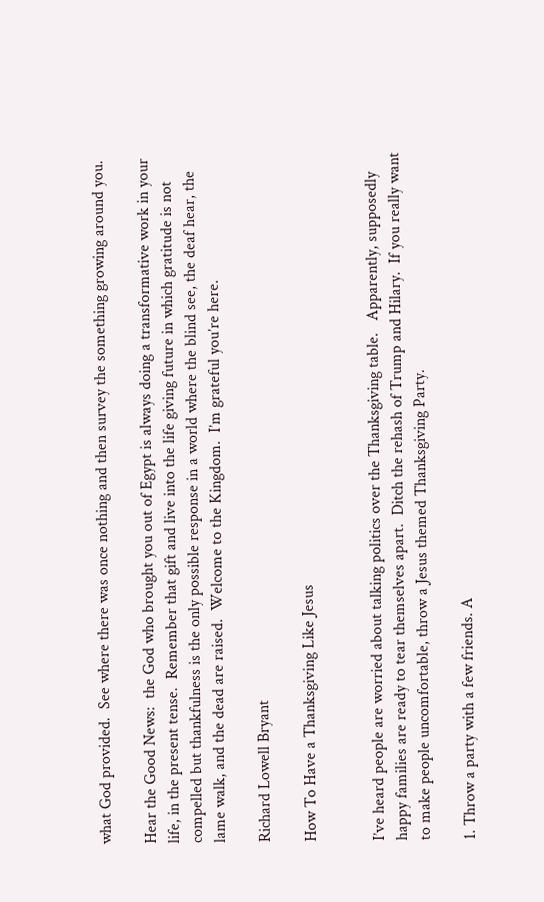what God provided.  See where there was once nothing and then survey the something growing around you.

Hear the Good News:  the God who brought you out of Egypt is always doing a transformative work in your life, in the present tense.  Remember that gift and live into the life giving future in which gratitude is not compelled but thankfulness is the only possible response in a world where the blind see, the deaf hear, the lame walk, and the dead are raised.  Welcome to the Kingdom.  I’m grateful you’re here.

Richard Lowell Bryant

How To Have a Thanksgiving Like Jesus


I’ve heard people are worried about talking politics over the Thanksgiving table.   Apparently, supposedly happy families are ready to tear themselves apart.  Ditch the rehash of Trump and Hilary.  If you really want to make people uncomfortable, throw a Jesus themed Thanksgiving Party.

1. Throw a party with a few friends. A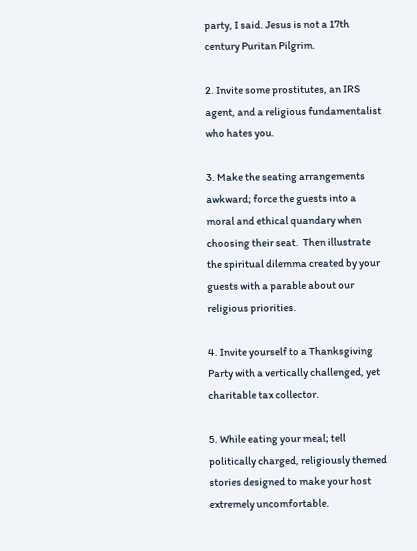party, I said. Jesus is not a 17th century Puritan Pilgrim.

2. Invite some prostitutes, an IRS agent, and a religious fundamentalist who hates you.

3. Make the seating arrangements awkward; force the guests into a moral and ethical quandary when choosing their seat.  Then illustrate the spiritual dilemma created by your guests with a parable about our religious priorities.

4. Invite yourself to a Thanksgiving Party with a vertically challenged, yet charitable tax collector.

5. While eating your meal; tell politically charged, religiously themed stories designed to make your host extremely uncomfortable.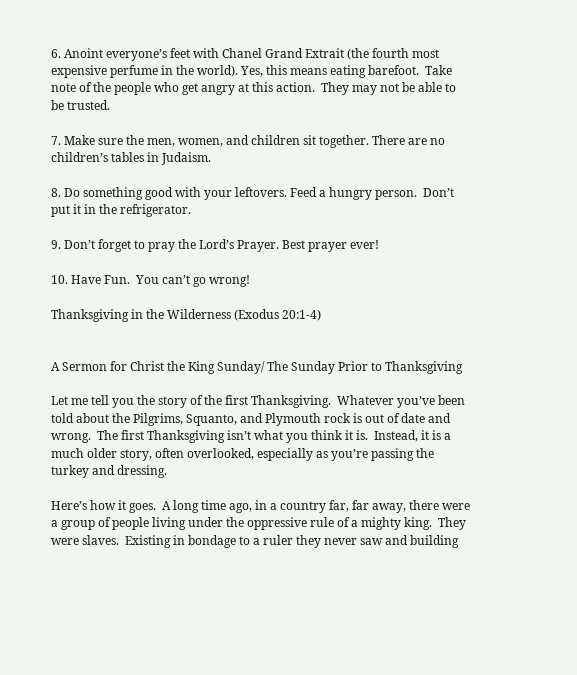6. Anoint everyone’s feet with Chanel Grand Extrait (the fourth most expensive perfume in the world). Yes, this means eating barefoot.  Take note of the people who get angry at this action.  They may not be able to be trusted.

7. Make sure the men, women, and children sit together. There are no children’s tables in Judaism.

8. Do something good with your leftovers. Feed a hungry person.  Don’t put it in the refrigerator.

9. Don’t forget to pray the Lord’s Prayer. Best prayer ever!

10. Have Fun.  You can’t go wrong!

Thanksgiving in the Wilderness (Exodus 20:1-4)


A Sermon for Christ the King Sunday/ The Sunday Prior to Thanksgiving

Let me tell you the story of the first Thanksgiving.  Whatever you’ve been told about the Pilgrims, Squanto, and Plymouth rock is out of date and wrong.  The first Thanksgiving isn’t what you think it is.  Instead, it is a much older story, often overlooked, especially as you’re passing the turkey and dressing.

Here’s how it goes.  A long time ago, in a country far, far away, there were a group of people living under the oppressive rule of a mighty king.  They were slaves.  Existing in bondage to a ruler they never saw and building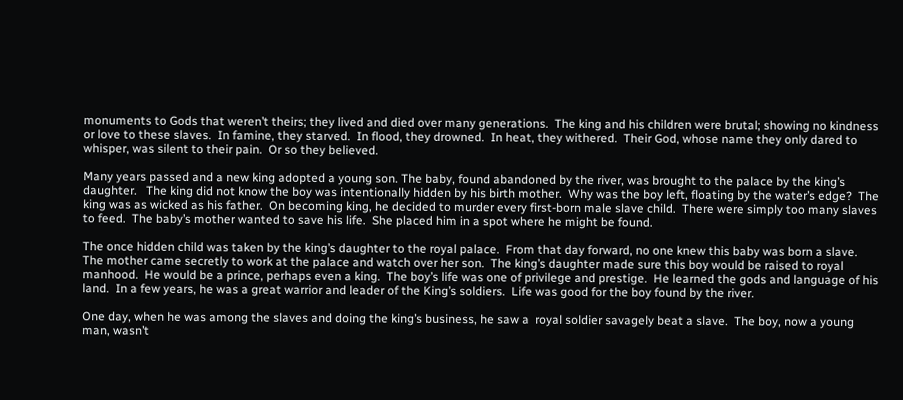monuments to Gods that weren’t theirs; they lived and died over many generations.  The king and his children were brutal; showing no kindness or love to these slaves.  In famine, they starved.  In flood, they drowned.  In heat, they withered.  Their God, whose name they only dared to whisper, was silent to their pain.  Or so they believed.

Many years passed and a new king adopted a young son. The baby, found abandoned by the river, was brought to the palace by the king’s daughter.   The king did not know the boy was intentionally hidden by his birth mother.  Why was the boy left, floating by the water’s edge?  The king was as wicked as his father.  On becoming king, he decided to murder every first-born male slave child.  There were simply too many slaves to feed.  The baby’s mother wanted to save his life.  She placed him in a spot where he might be found.

The once hidden child was taken by the king’s daughter to the royal palace.  From that day forward, no one knew this baby was born a slave.  The mother came secretly to work at the palace and watch over her son.  The king’s daughter made sure this boy would be raised to royal manhood.  He would be a prince, perhaps even a king.  The boy’s life was one of privilege and prestige.  He learned the gods and language of his land.  In a few years, he was a great warrior and leader of the King’s soldiers.  Life was good for the boy found by the river.

One day, when he was among the slaves and doing the king’s business, he saw a  royal soldier savagely beat a slave.  The boy, now a young man, wasn’t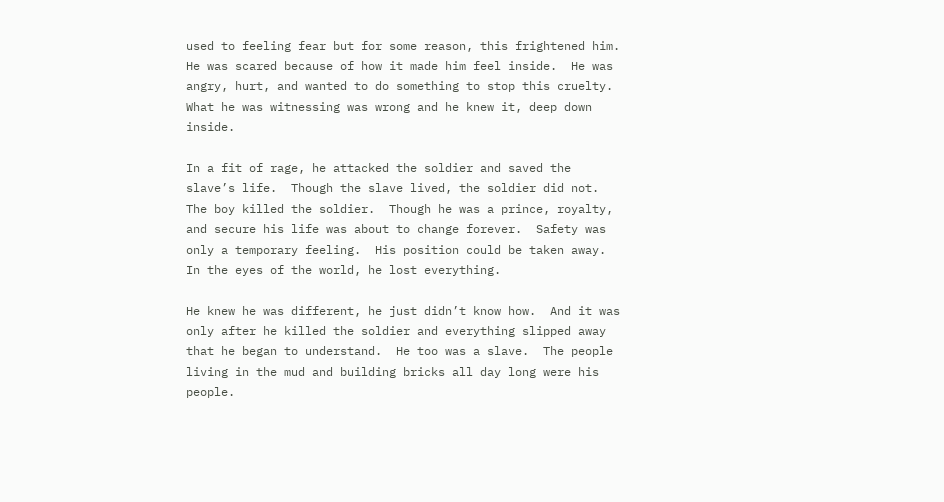used to feeling fear but for some reason, this frightened him.  He was scared because of how it made him feel inside.  He was angry, hurt, and wanted to do something to stop this cruelty.  What he was witnessing was wrong and he knew it, deep down inside.

In a fit of rage, he attacked the soldier and saved the slave’s life.  Though the slave lived, the soldier did not.  The boy killed the soldier.  Though he was a prince, royalty, and secure his life was about to change forever.  Safety was only a temporary feeling.  His position could be taken away.  In the eyes of the world, he lost everything.

He knew he was different, he just didn’t know how.  And it was only after he killed the soldier and everything slipped away that he began to understand.  He too was a slave.  The people living in the mud and building bricks all day long were his people.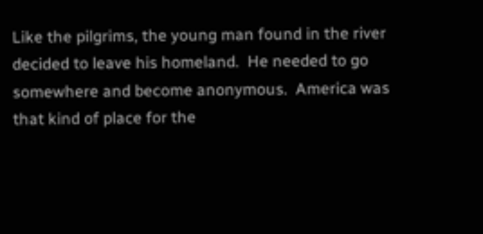Like the pilgrims, the young man found in the river decided to leave his homeland.  He needed to go somewhere and become anonymous.  America was that kind of place for the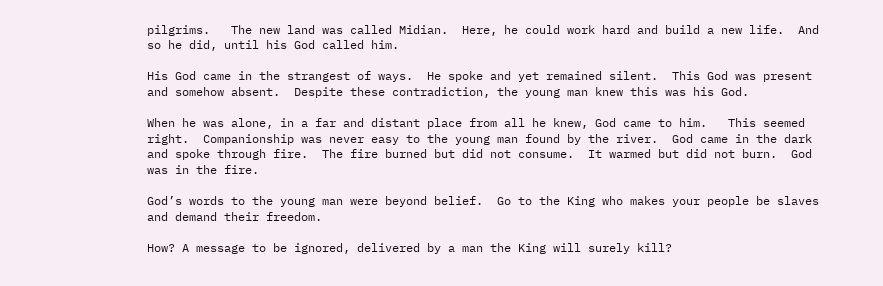pilgrims.   The new land was called Midian.  Here, he could work hard and build a new life.  And so he did, until his God called him.

His God came in the strangest of ways.  He spoke and yet remained silent.  This God was present and somehow absent.  Despite these contradiction, the young man knew this was his God.

When he was alone, in a far and distant place from all he knew, God came to him.   This seemed right.  Companionship was never easy to the young man found by the river.  God came in the dark and spoke through fire.  The fire burned but did not consume.  It warmed but did not burn.  God was in the fire.

God’s words to the young man were beyond belief.  Go to the King who makes your people be slaves and demand their freedom.

How? A message to be ignored, delivered by a man the King will surely kill?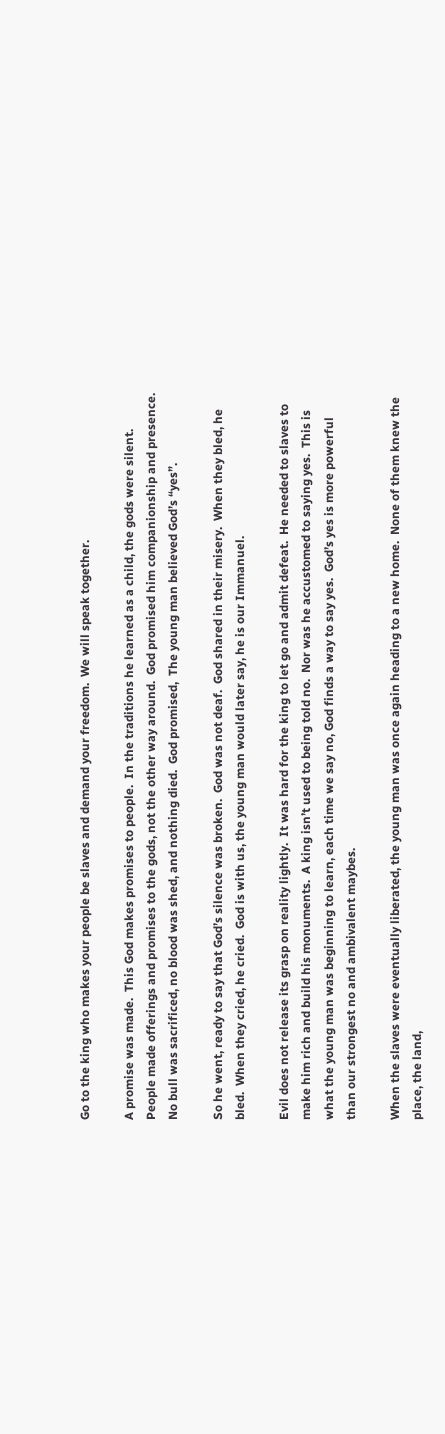Go to the king who makes your people be slaves and demand your freedom.  We will speak together.

A promise was made.  This God makes promises to people.  In the traditions he learned as a child, the gods were silent.  People made offerings and promises to the gods, not the other way around.  God promised him companionship and presence.  No bull was sacrificed, no blood was shed, and nothing died.  God promised,  The young man believed God’s “yes”.

So he went, ready to say that God’s silence was broken.  God was not deaf.  God shared in their misery.  When they bled, he bled.  When they cried, he cried.  God is with us, the young man would later say, he is our Immanuel.

Evil does not release its grasp on reality lightly.  It was hard for the king to let go and admit defeat.  He needed to slaves to make him rich and build his monuments.  A king isn’t used to being told no.  Nor was he accustomed to saying yes.  This is what the young man was beginning to learn, each time we say no, God finds a way to say yes.  God’s yes is more powerful than our strongest no and ambivalent maybes.

When the slaves were eventually liberated, the young man was once again heading to a new home.  None of them knew the place, the land,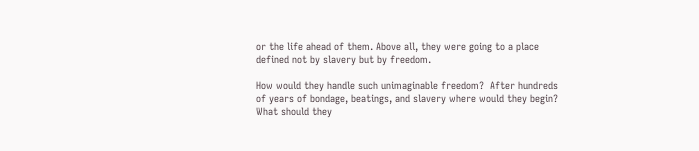or the life ahead of them. Above all, they were going to a place defined not by slavery but by freedom.

How would they handle such unimaginable freedom?  After hundreds of years of bondage, beatings, and slavery where would they begin?  What should they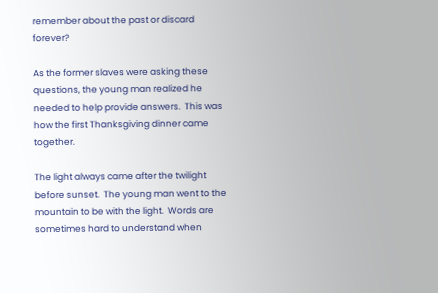remember about the past or discard forever?

As the former slaves were asking these questions, the young man realized he needed to help provide answers.  This was how the first Thanksgiving dinner came together.

The light always came after the twilight before sunset.  The young man went to the mountain to be with the light.  Words are sometimes hard to understand when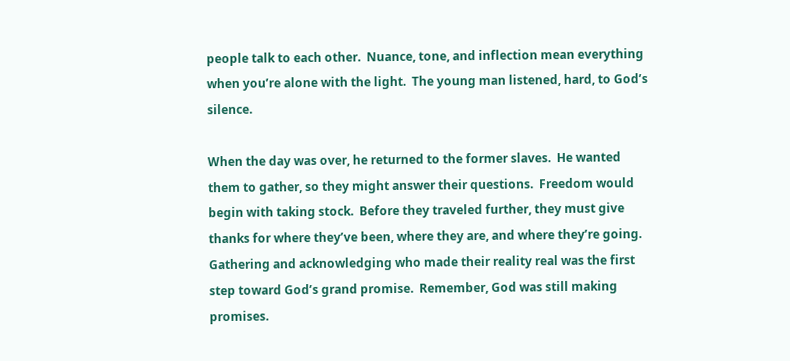people talk to each other.  Nuance, tone, and inflection mean everything when you’re alone with the light.  The young man listened, hard, to God’s silence.

When the day was over, he returned to the former slaves.  He wanted them to gather, so they might answer their questions.  Freedom would begin with taking stock.  Before they traveled further, they must give thanks for where they’ve been, where they are, and where they’re going.  Gathering and acknowledging who made their reality real was the first step toward God’s grand promise.  Remember, God was still making promises.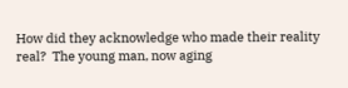How did they acknowledge who made their reality real?  The young man, now aging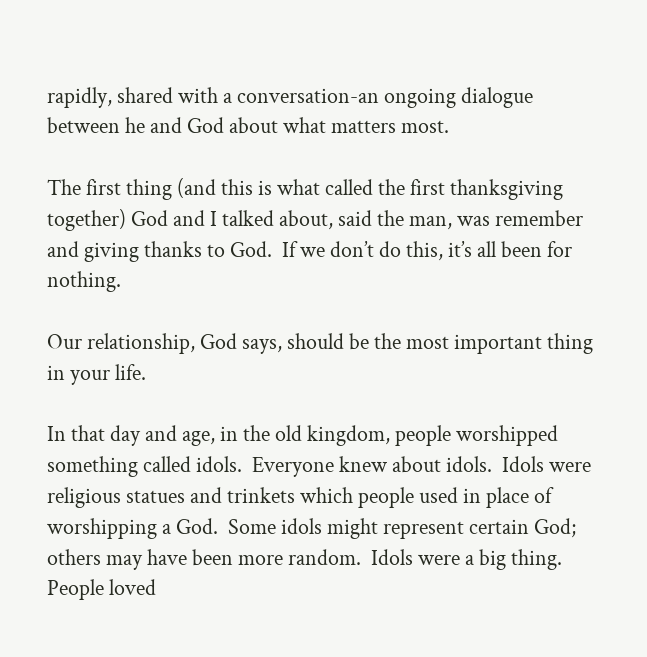rapidly, shared with a conversation-an ongoing dialogue between he and God about what matters most.

The first thing (and this is what called the first thanksgiving together) God and I talked about, said the man, was remember and giving thanks to God.  If we don’t do this, it’s all been for nothing.

Our relationship, God says, should be the most important thing in your life.

In that day and age, in the old kingdom, people worshipped something called idols.  Everyone knew about idols.  Idols were religious statues and trinkets which people used in place of worshipping a God.  Some idols might represent certain God; others may have been more random.  Idols were a big thing.  People loved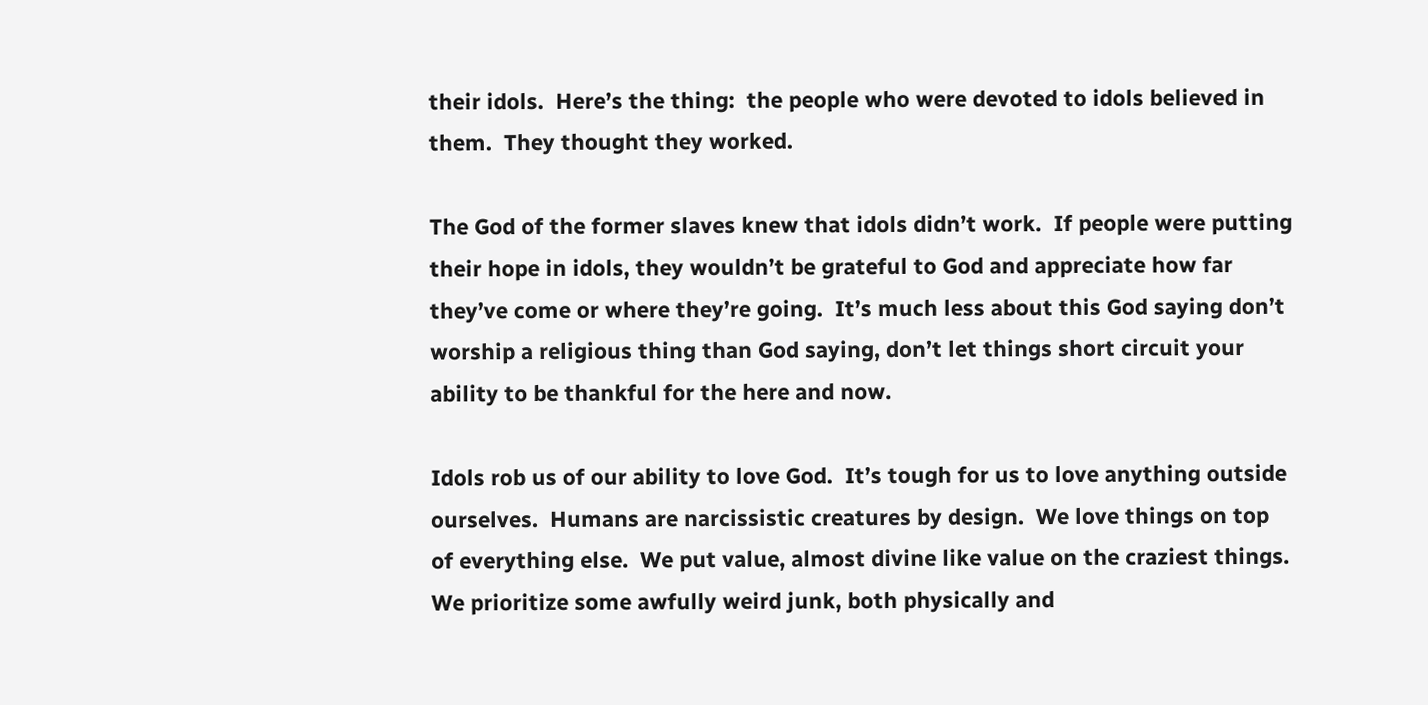their idols.  Here’s the thing:  the people who were devoted to idols believed in them.  They thought they worked.

The God of the former slaves knew that idols didn’t work.  If people were putting their hope in idols, they wouldn’t be grateful to God and appreciate how far they’ve come or where they’re going.  It’s much less about this God saying don’t worship a religious thing than God saying, don’t let things short circuit your ability to be thankful for the here and now.

Idols rob us of our ability to love God.  It’s tough for us to love anything outside ourselves.  Humans are narcissistic creatures by design.  We love things on top of everything else.  We put value, almost divine like value on the craziest things.  We prioritize some awfully weird junk, both physically and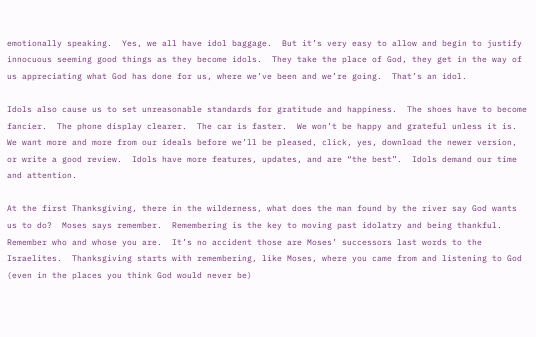emotionally speaking.  Yes, we all have idol baggage.  But it’s very easy to allow and begin to justify innocuous seeming good things as they become idols.  They take the place of God, they get in the way of us appreciating what God has done for us, where we’ve been and we’re going.  That’s an idol.

Idols also cause us to set unreasonable standards for gratitude and happiness.  The shoes have to become fancier.  The phone display clearer.  The car is faster.  We won’t be happy and grateful unless it is.  We want more and more from our ideals before we’ll be pleased, click, yes, download the newer version, or write a good review.  Idols have more features, updates, and are “the best”.  Idols demand our time and attention.

At the first Thanksgiving, there in the wilderness, what does the man found by the river say God wants us to do?  Moses says remember.  Remembering is the key to moving past idolatry and being thankful.  Remember who and whose you are.  It’s no accident those are Moses’ successors last words to the Israelites.  Thanksgiving starts with remembering, like Moses, where you came from and listening to God (even in the places you think God would never be)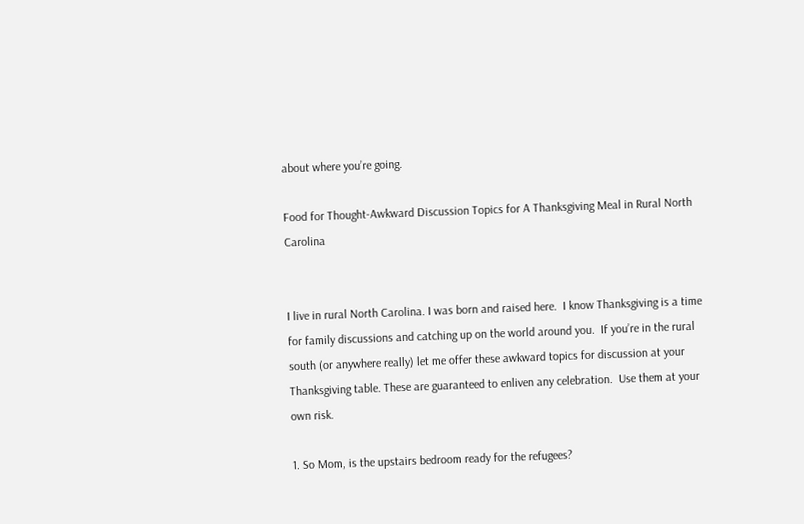about where you’re going.

Food for Thought-Awkward Discussion Topics for A Thanksgiving Meal in Rural North Carolina


I live in rural North Carolina. I was born and raised here.  I know Thanksgiving is a time for family discussions and catching up on the world around you.  If you’re in the rural south (or anywhere really) let me offer these awkward topics for discussion at your Thanksgiving table. These are guaranteed to enliven any celebration.  Use them at your own risk.

1. So Mom, is the upstairs bedroom ready for the refugees?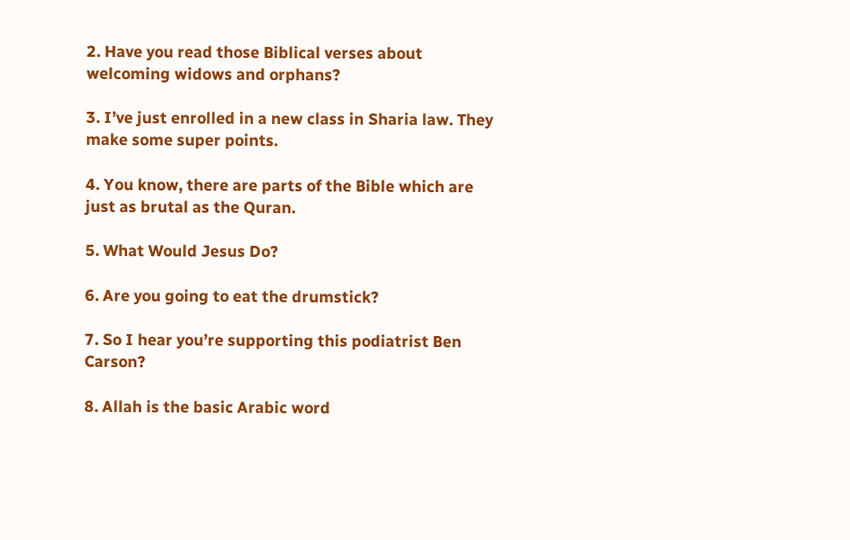2. Have you read those Biblical verses about welcoming widows and orphans?

3. I’ve just enrolled in a new class in Sharia law. They make some super points.

4. You know, there are parts of the Bible which are just as brutal as the Quran.

5. What Would Jesus Do?

6. Are you going to eat the drumstick?

7. So I hear you’re supporting this podiatrist Ben Carson?

8. Allah is the basic Arabic word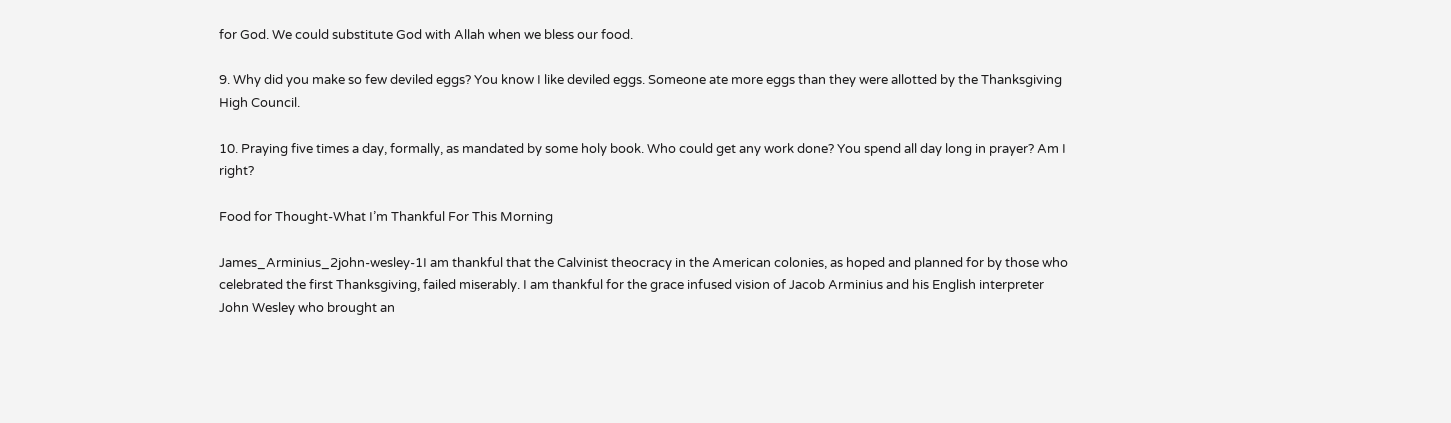for God. We could substitute God with Allah when we bless our food.

9. Why did you make so few deviled eggs? You know I like deviled eggs. Someone ate more eggs than they were allotted by the Thanksgiving High Council.

10. Praying five times a day, formally, as mandated by some holy book. Who could get any work done? You spend all day long in prayer? Am I right?

Food for Thought-What I’m Thankful For This Morning

James_Arminius_2john-wesley-1I am thankful that the Calvinist theocracy in the American colonies, as hoped and planned for by those who celebrated the first Thanksgiving, failed miserably. I am thankful for the grace infused vision of Jacob Arminius and his English interpreter John Wesley who brought an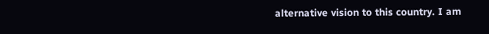alternative vision to this country. I am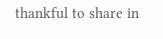thankful to share in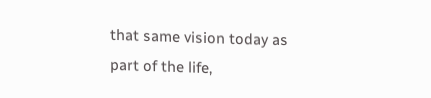that same vision today as part of the life,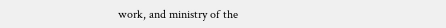work, and ministry of the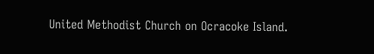United Methodist Church on Ocracoke Island.